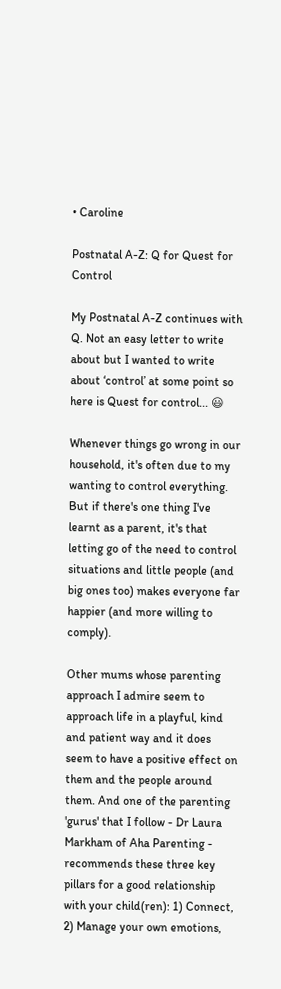• Caroline

Postnatal A-Z: Q for Quest for Control

My Postnatal A-Z continues with Q. Not an easy letter to write about but I wanted to write about ‘control’ at some point so here is Quest for control... 😃

Whenever things go wrong in our household, it's often due to my wanting to control everything. But if there's one thing I've learnt as a parent, it's that letting go of the need to control situations and little people (and big ones too) makes everyone far happier (and more willing to comply).

Other mums whose parenting approach I admire seem to approach life in a playful, kind and patient way and it does seem to have a positive effect on them and the people around them. And one of the parenting 'gurus' that I follow - Dr Laura Markham of Aha Parenting - recommends these three key pillars for a good relationship with your child(ren): 1) Connect, 2) Manage your own emotions,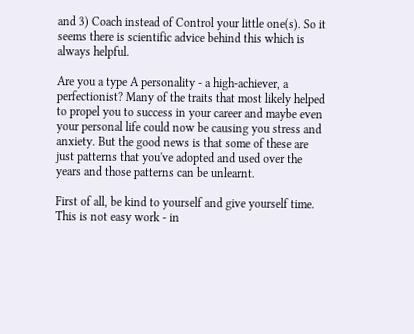and 3) Coach instead of Control your little one(s). So it seems there is scientific advice behind this which is always helpful.

Are you a type A personality - a high-achiever, a perfectionist? Many of the traits that most likely helped to propel you to success in your career and maybe even your personal life could now be causing you stress and anxiety. But the good news is that some of these are just patterns that you've adopted and used over the years and those patterns can be unlearnt.

First of all, be kind to yourself and give yourself time. This is not easy work - in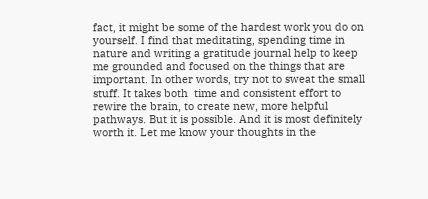fact, it might be some of the hardest work you do on yourself. I find that meditating, spending time in nature and writing a gratitude journal help to keep me grounded and focused on the things that are important. In other words, try not to sweat the small stuff. It takes both  time and consistent effort to rewire the brain, to create new, more helpful pathways. But it is possible. And it is most definitely worth it. Let me know your thoughts in the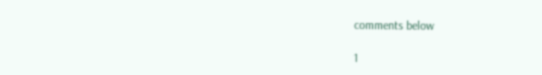comments below

1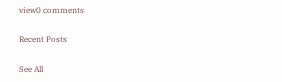view0 comments

Recent Posts

See All